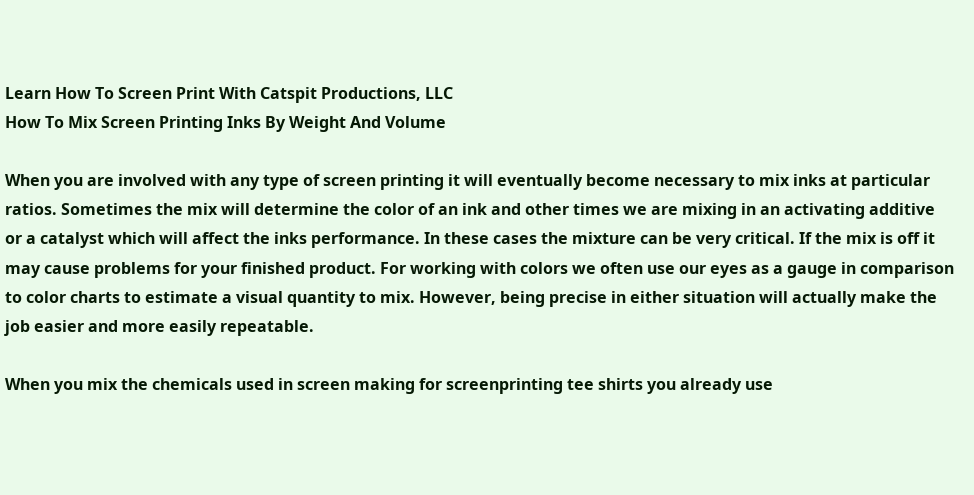Learn How To Screen Print With Catspit Productions, LLC
How To Mix Screen Printing Inks By Weight And Volume

When you are involved with any type of screen printing it will eventually become necessary to mix inks at particular ratios. Sometimes the mix will determine the color of an ink and other times we are mixing in an activating additive or a catalyst which will affect the inks performance. In these cases the mixture can be very critical. If the mix is off it may cause problems for your finished product. For working with colors we often use our eyes as a gauge in comparison to color charts to estimate a visual quantity to mix. However, being precise in either situation will actually make the job easier and more easily repeatable.

When you mix the chemicals used in screen making for screenprinting tee shirts you already use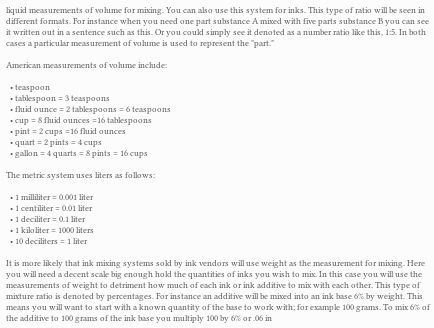liquid measurements of volume for mixing. You can also use this system for inks. This type of ratio will be seen in different formats. For instance when you need one part substance A mixed with five parts substance B you can see it written out in a sentence such as this. Or you could simply see it denoted as a number ratio like this, 1:5. In both cases a particular measurement of volume is used to represent the "part."

American measurements of volume include:

  • teaspoon
  • tablespoon = 3 teaspoons
  • fluid ounce = 2 tablespoons = 6 teaspoons
  • cup = 8 fluid ounces =16 tablespoons
  • pint = 2 cups =16 fluid ounces
  • quart = 2 pints = 4 cups
  • gallon = 4 quarts = 8 pints = 16 cups

The metric system uses liters as follows:

  • 1 milliliter = 0.001 liter
  • 1 centiliter = 0.01 liter
  • 1 deciliter = 0.1 liter
  • 1 kiloliter = 1000 liters
  • 10 deciliters = 1 liter

It is more likely that ink mixing systems sold by ink vendors will use weight as the measurement for mixing. Here you will need a decent scale big enough hold the quantities of inks you wish to mix. In this case you will use the measurements of weight to detriment how much of each ink or ink additive to mix with each other. This type of mixture ratio is denoted by percentages. For instance an additive will be mixed into an ink base 6% by weight. This means you will want to start with a known quantity of the base to work with; for example 100 grams. To mix 6% of the additive to 100 grams of the ink base you multiply 100 by 6% or .06 in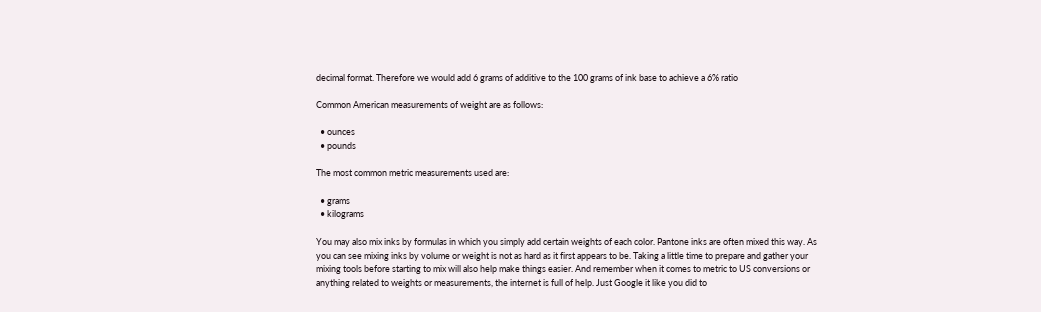decimal format. Therefore we would add 6 grams of additive to the 100 grams of ink base to achieve a 6% ratio

Common American measurements of weight are as follows:

  • ounces
  • pounds

The most common metric measurements used are:

  • grams
  • kilograms

You may also mix inks by formulas in which you simply add certain weights of each color. Pantone inks are often mixed this way. As you can see mixing inks by volume or weight is not as hard as it first appears to be. Taking a little time to prepare and gather your mixing tools before starting to mix will also help make things easier. And remember when it comes to metric to US conversions or anything related to weights or measurements, the internet is full of help. Just Google it like you did to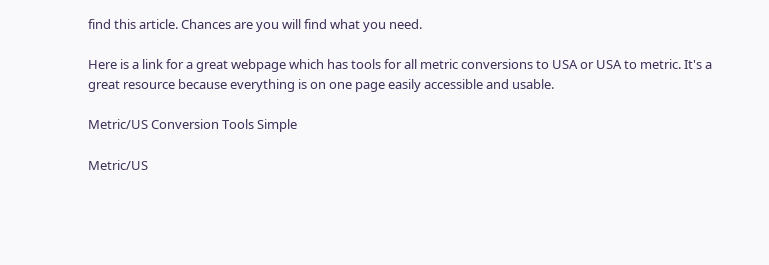find this article. Chances are you will find what you need.

Here is a link for a great webpage which has tools for all metric conversions to USA or USA to metric. It's a great resource because everything is on one page easily accessible and usable.

Metric/US Conversion Tools Simple

Metric/US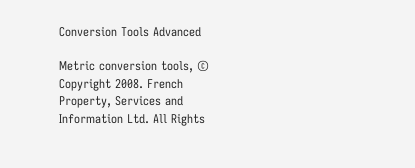Conversion Tools Advanced

Metric conversion tools, © Copyright 2008. French Property, Services and Information Ltd. All Rights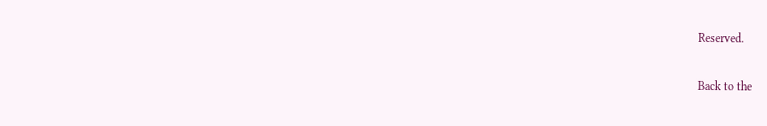Reserved.

Back to the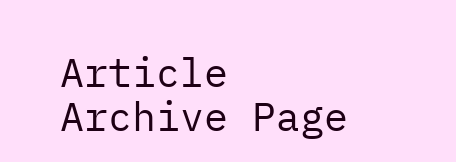Article Archive Page